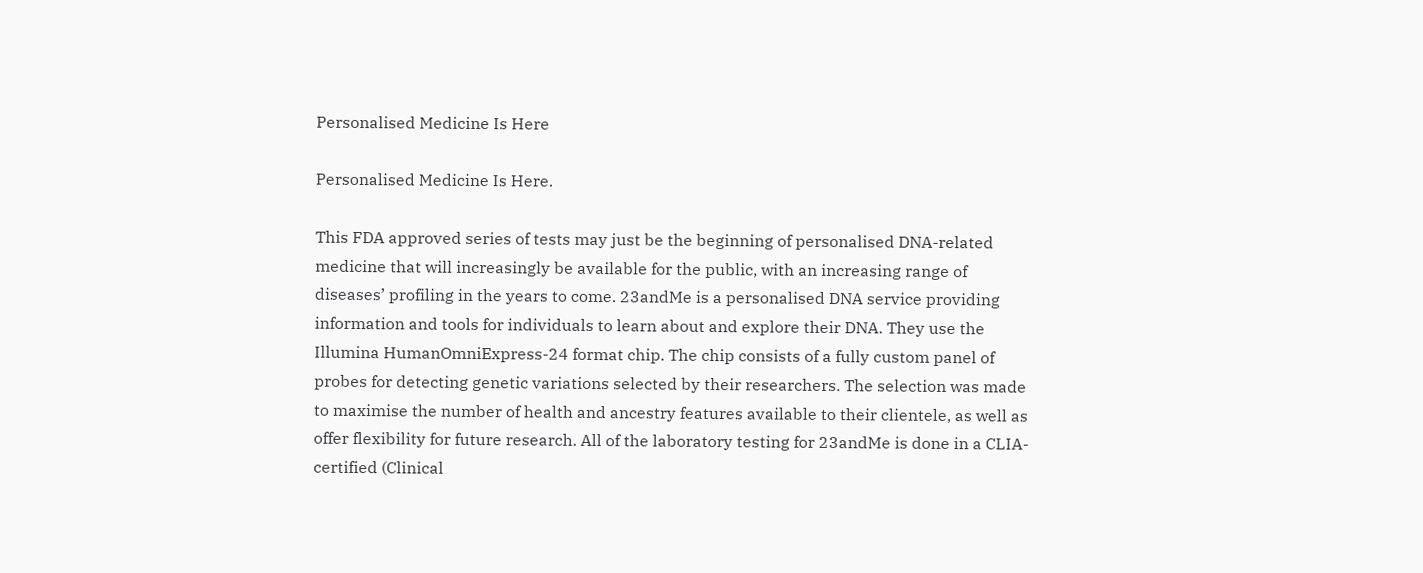Personalised Medicine Is Here

Personalised Medicine Is Here.

This FDA approved series of tests may just be the beginning of personalised DNA-related medicine that will increasingly be available for the public, with an increasing range of diseases’ profiling in the years to come. 23andMe is a personalised DNA service providing information and tools for individuals to learn about and explore their DNA. They use the Illumina HumanOmniExpress-24 format chip. The chip consists of a fully custom panel of probes for detecting genetic variations selected by their researchers. The selection was made to maximise the number of health and ancestry features available to their clientele, as well as offer flexibility for future research. All of the laboratory testing for 23andMe is done in a CLIA-certified (Clinical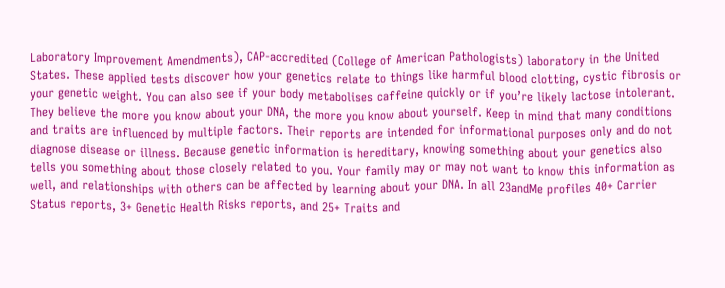Laboratory Improvement Amendments), CAP-accredited (College of American Pathologists) laboratory in the United States. These applied tests discover how your genetics relate to things like harmful blood clotting, cystic fibrosis or your genetic weight. You can also see if your body metabolises caffeine quickly or if you’re likely lactose intolerant. They believe the more you know about your DNA, the more you know about yourself. Keep in mind that many conditions and traits are influenced by multiple factors. Their reports are intended for informational purposes only and do not diagnose disease or illness. Because genetic information is hereditary, knowing something about your genetics also tells you something about those closely related to you. Your family may or may not want to know this information as well, and relationships with others can be affected by learning about your DNA. In all 23andMe profiles 40+ Carrier Status reports, 3+ Genetic Health Risks reports, and 25+ Traits and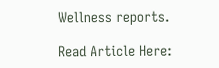Wellness reports.

Read Article Here: